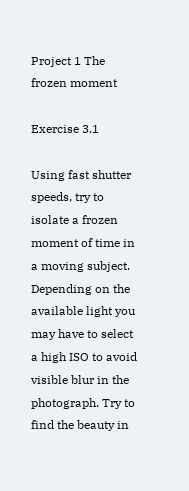Project 1 The frozen moment

Exercise 3.1

Using fast shutter speeds, try to isolate a frozen moment of time in a moving subject. Depending on the available light you may have to select a high ISO to avoid visible blur in the photograph. Try to find the beauty in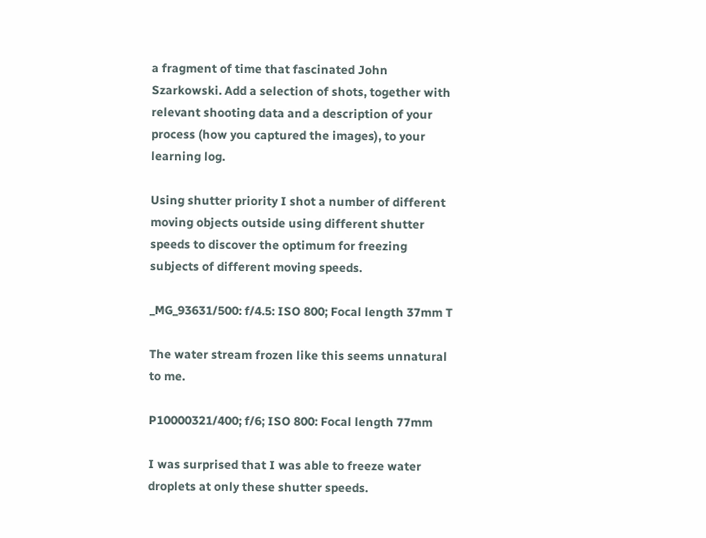a fragment of time that fascinated John Szarkowski. Add a selection of shots, together with relevant shooting data and a description of your process (how you captured the images), to your learning log.

Using shutter priority I shot a number of different moving objects outside using different shutter speeds to discover the optimum for freezing subjects of different moving speeds.

_MG_93631/500: f/4.5: ISO 800; Focal length 37mm T

The water stream frozen like this seems unnatural to me.

P10000321/400; f/6; ISO 800: Focal length 77mm

I was surprised that I was able to freeze water droplets at only these shutter speeds.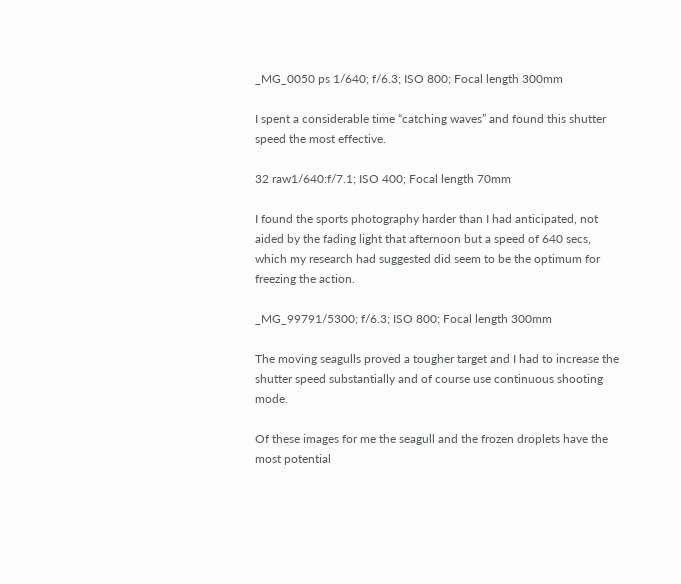_MG_0050 ps 1/640; f/6.3; ISO 800; Focal length 300mm

I spent a considerable time “catching waves” and found this shutter speed the most effective.

32 raw1/640:f/7.1; ISO 400; Focal length 70mm

I found the sports photography harder than I had anticipated, not aided by the fading light that afternoon but a speed of 640 secs, which my research had suggested did seem to be the optimum for freezing the action.

_MG_99791/5300; f/6.3; ISO 800; Focal length 300mm

The moving seagulls proved a tougher target and I had to increase the shutter speed substantially and of course use continuous shooting mode.

Of these images for me the seagull and the frozen droplets have the most potential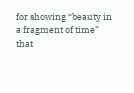for showing “beauty in a fragment of time” that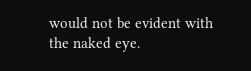would not be evident with the naked eye.